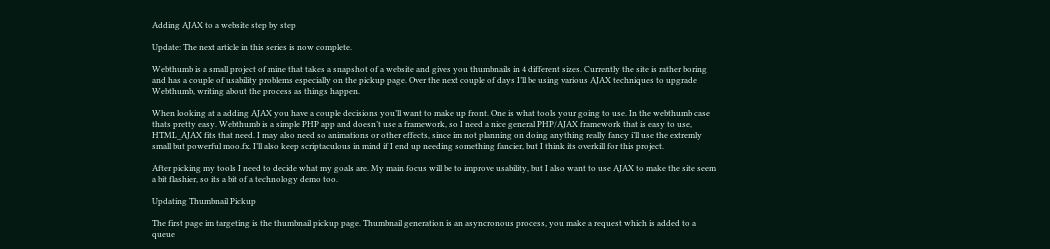Adding AJAX to a website step by step

Update: The next article in this series is now complete.

Webthumb is a small project of mine that takes a snapshot of a website and gives you thumbnails in 4 different sizes. Currently the site is rather boring and has a couple of usability problems especially on the pickup page. Over the next couple of days I’ll be using various AJAX techniques to upgrade Webthumb, writing about the process as things happen.

When looking at a adding AJAX you have a couple decisions you’ll want to make up front. One is what tools your going to use. In the webthumb case thats pretty easy. Webthumb is a simple PHP app and doesn’t use a framework, so I need a nice general PHP/AJAX framework that is easy to use, HTML_AJAX fits that need. I may also need so animations or other effects, since im not planning on doing anything really fancy i’ll use the extremly small but powerful moo.fx. I’ll also keep scriptaculous in mind if I end up needing something fancier, but I think its overkill for this project.

After picking my tools I need to decide what my goals are. My main focus will be to improve usability, but I also want to use AJAX to make the site seem a bit flashier, so its a bit of a technology demo too.

Updating Thumbnail Pickup

The first page im targeting is the thumbnail pickup page. Thumbnail generation is an asyncronous process, you make a request which is added to a queue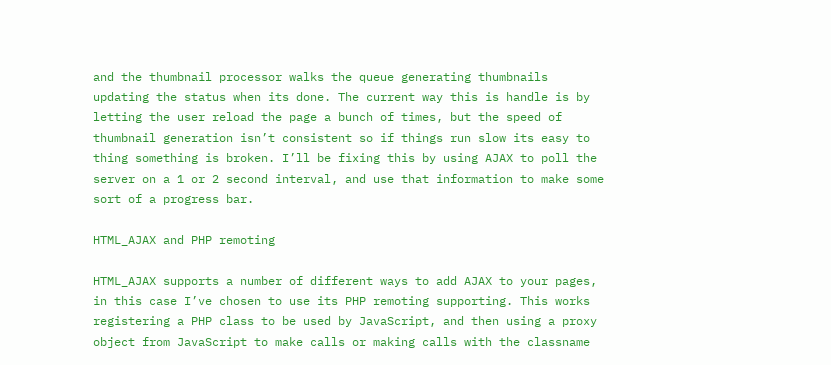and the thumbnail processor walks the queue generating thumbnails updating the status when its done. The current way this is handle is by letting the user reload the page a bunch of times, but the speed of thumbnail generation isn’t consistent so if things run slow its easy to thing something is broken. I’ll be fixing this by using AJAX to poll the server on a 1 or 2 second interval, and use that information to make some sort of a progress bar.

HTML_AJAX and PHP remoting

HTML_AJAX supports a number of different ways to add AJAX to your pages, in this case I’ve chosen to use its PHP remoting supporting. This works registering a PHP class to be used by JavaScript, and then using a proxy object from JavaScript to make calls or making calls with the classname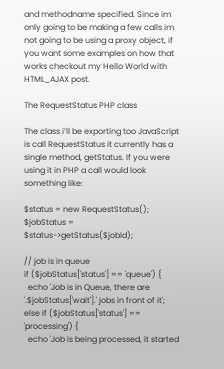and methodname specified. Since im only going to be making a few calls im not going to be using a proxy object, if you want some examples on how that works checkout my Hello World with HTML_AJAX post.

The RequestStatus PHP class

The class i’ll be exporting too JavaScript is call RequestStatus it currently has a single method, getStatus. If you were using it in PHP a call would look something like:

$status = new RequestStatus();
$jobStatus = $status->getStatus($jobId);

// job is in queue
if ($jobStatus['status'] == 'queue') {
  echo 'Job is in Queue, there are '.$jobStatus['wait'].' jobs in front of it';
else if ($jobStatus['status'] == 'processing') {
  echo 'Job is being processed, it started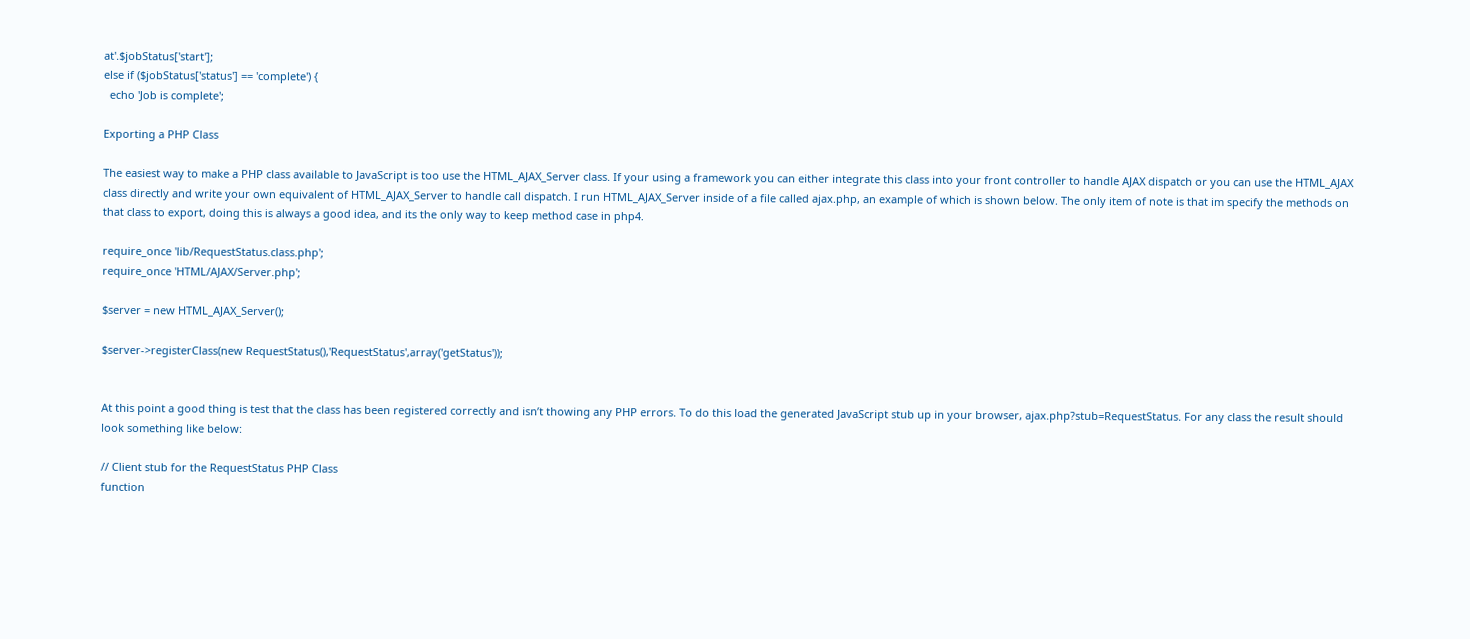at'.$jobStatus['start'];
else if ($jobStatus['status'] == 'complete') {
  echo 'Job is complete';

Exporting a PHP Class

The easiest way to make a PHP class available to JavaScript is too use the HTML_AJAX_Server class. If your using a framework you can either integrate this class into your front controller to handle AJAX dispatch or you can use the HTML_AJAX class directly and write your own equivalent of HTML_AJAX_Server to handle call dispatch. I run HTML_AJAX_Server inside of a file called ajax.php, an example of which is shown below. The only item of note is that im specify the methods on that class to export, doing this is always a good idea, and its the only way to keep method case in php4.

require_once 'lib/RequestStatus.class.php';
require_once 'HTML/AJAX/Server.php';

$server = new HTML_AJAX_Server();

$server->registerClass(new RequestStatus(),'RequestStatus',array('getStatus'));


At this point a good thing is test that the class has been registered correctly and isn’t thowing any PHP errors. To do this load the generated JavaScript stub up in your browser, ajax.php?stub=RequestStatus. For any class the result should look something like below:

// Client stub for the RequestStatus PHP Class
function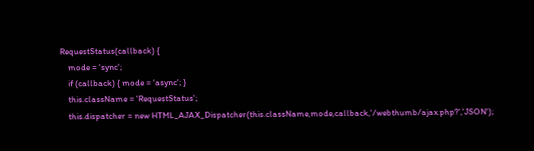RequestStatus(callback) {
    mode = 'sync';
    if (callback) { mode = 'async'; }
    this.className = 'RequestStatus';
    this.dispatcher = new HTML_AJAX_Dispatcher(this.className,mode,callback,'/webthumb/ajax.php?','JSON');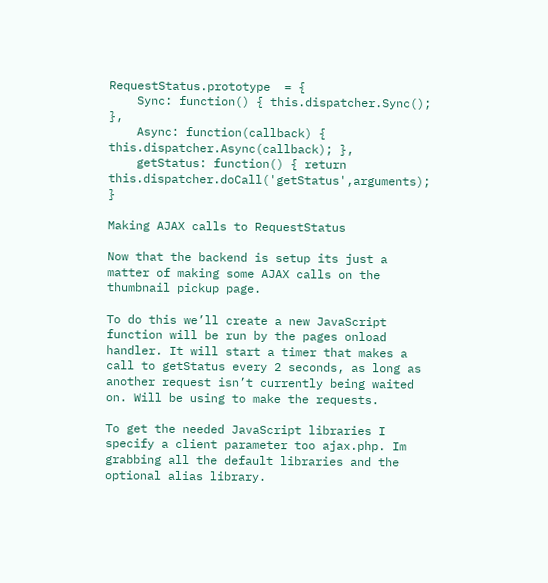RequestStatus.prototype  = {
    Sync: function() { this.dispatcher.Sync(); },
    Async: function(callback) { this.dispatcher.Async(callback); },
    getStatus: function() { return this.dispatcher.doCall('getStatus',arguments); }

Making AJAX calls to RequestStatus

Now that the backend is setup its just a matter of making some AJAX calls on the thumbnail pickup page.

To do this we’ll create a new JavaScript function will be run by the pages onload handler. It will start a timer that makes a call to getStatus every 2 seconds, as long as another request isn’t currently being waited on. Will be using to make the requests.

To get the needed JavaScript libraries I specify a client parameter too ajax.php. Im grabbing all the default libraries and the optional alias library.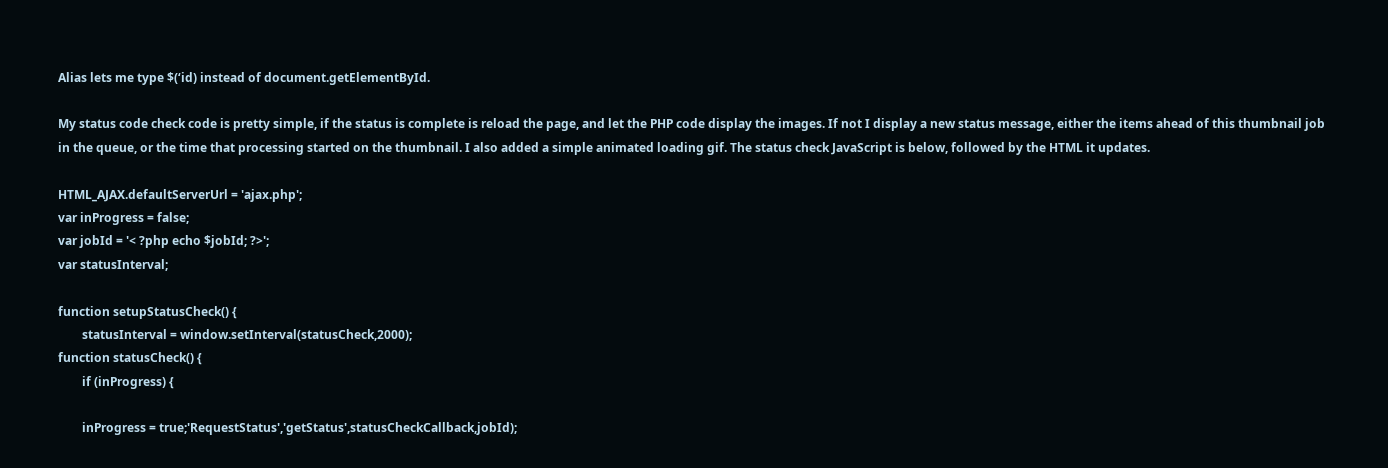Alias lets me type $(‘id) instead of document.getElementById.

My status code check code is pretty simple, if the status is complete is reload the page, and let the PHP code display the images. If not I display a new status message, either the items ahead of this thumbnail job in the queue, or the time that processing started on the thumbnail. I also added a simple animated loading gif. The status check JavaScript is below, followed by the HTML it updates.

HTML_AJAX.defaultServerUrl = 'ajax.php';
var inProgress = false;
var jobId = '< ?php echo $jobId; ?>';
var statusInterval;

function setupStatusCheck() {
        statusInterval = window.setInterval(statusCheck,2000);
function statusCheck() {
        if (inProgress) {

        inProgress = true;'RequestStatus','getStatus',statusCheckCallback,jobId);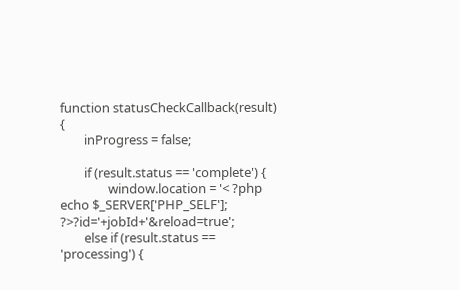function statusCheckCallback(result) {
        inProgress = false;

        if (result.status == 'complete') {
                window.location = '< ?php echo $_SERVER['PHP_SELF']; ?>?id='+jobId+'&reload=true';
        else if (result.status == 'processing') {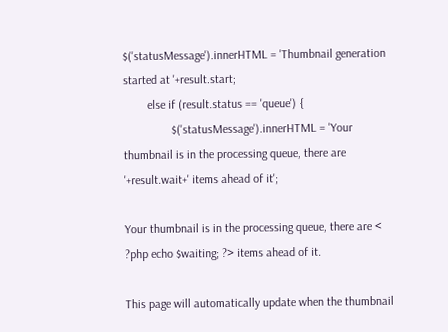$('statusMessage').innerHTML = 'Thumbnail generation started at '+result.start;
        else if (result.status == 'queue') {
                $('statusMessage').innerHTML = 'Your thumbnail is in the processing queue, there are '+result.wait+' items ahead of it';

Your thumbnail is in the processing queue, there are < ?php echo $waiting; ?> items ahead of it.

This page will automatically update when the thumbnail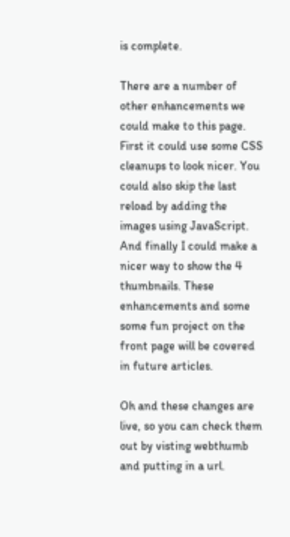is complete.

There are a number of other enhancements we could make to this page. First it could use some CSS cleanups to look nicer. You could also skip the last reload by adding the images using JavaScript. And finally I could make a nicer way to show the 4 thumbnails. These enhancements and some some fun project on the front page will be covered in future articles.

Oh and these changes are live, so you can check them out by visting webthumb and putting in a url.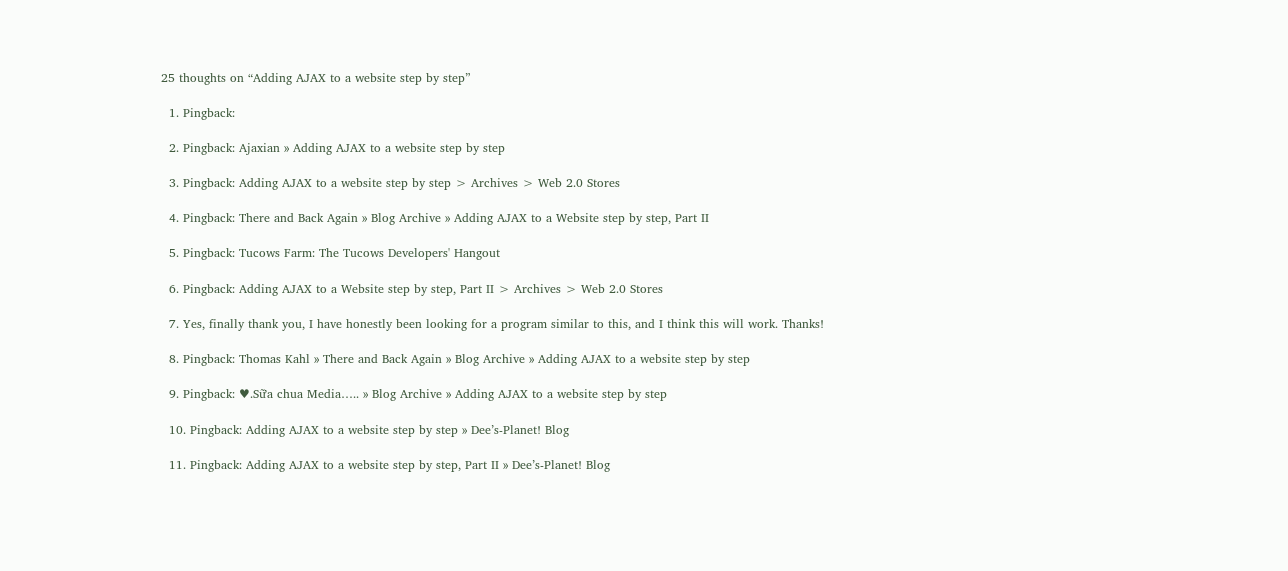25 thoughts on “Adding AJAX to a website step by step”

  1. Pingback:

  2. Pingback: Ajaxian » Adding AJAX to a website step by step

  3. Pingback: Adding AJAX to a website step by step > Archives > Web 2.0 Stores

  4. Pingback: There and Back Again » Blog Archive » Adding AJAX to a Website step by step, Part II

  5. Pingback: Tucows Farm: The Tucows Developers' Hangout

  6. Pingback: Adding AJAX to a Website step by step, Part II > Archives > Web 2.0 Stores

  7. Yes, finally thank you, I have honestly been looking for a program similar to this, and I think this will work. Thanks!

  8. Pingback: Thomas Kahl » There and Back Again » Blog Archive » Adding AJAX to a website step by step

  9. Pingback: ♥.Sữa chua Media….. » Blog Archive » Adding AJAX to a website step by step

  10. Pingback: Adding AJAX to a website step by step » Dee’s-Planet! Blog

  11. Pingback: Adding AJAX to a website step by step, Part II » Dee’s-Planet! Blog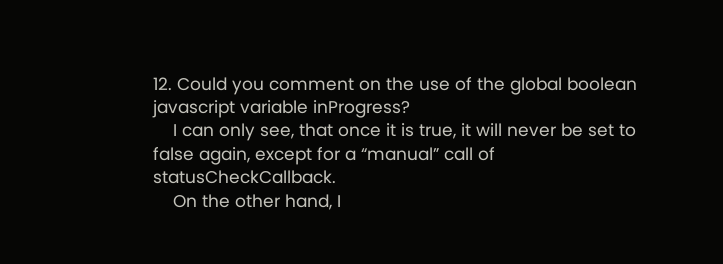12. Could you comment on the use of the global boolean javascript variable inProgress?
    I can only see, that once it is true, it will never be set to false again, except for a “manual” call of statusCheckCallback.
    On the other hand, I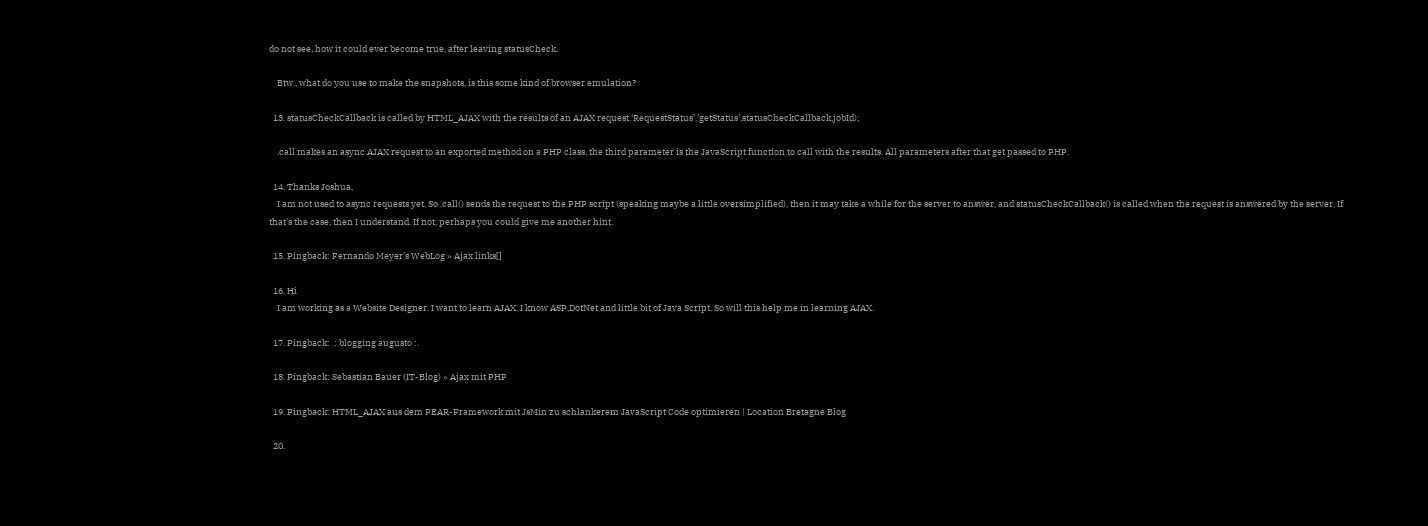do not see, how it could ever become true, after leaving statusCheck.

    Btw., what do you use to make the snapshots, is this some kind of browser emulation?

  13. statusCheckCallback is called by HTML_AJAX with the results of an AJAX request.‘RequestStatus’,’getStatus’,statusCheckCallback,jobId);

    .call makes an async AJAX request to an exported method on a PHP class, the third parameter is the JavaScript function to call with the results. All parameters after that get passed to PHP.

  14. Thanks Joshua,
    I am not used to async requests yet. So .call() sends the request to the PHP script (speaking maybe a little oversimplified), then it may take a while for the server to answer, and statusCheckCallback() is called when the request is answered by the server. If that’s the case, then I understand. If not, perhaps you could give me another hint.

  15. Pingback: Fernando Meyer’s WebLog » Ajax links[]

  16. Hi
    I am working as a Website Designer. I want to learn AJAX. I know ASP,DotNet and little bit of Java Script. So will this help me in learning AJAX.

  17. Pingback: .: blogging augusto :.

  18. Pingback: Sebastian Bauer (IT-Blog) » Ajax mit PHP

  19. Pingback: HTML_AJAX aus dem PEAR-Framework mit JsMin zu schlankerem JavaScript Code optimieren | Location Bretagne Blog

  20.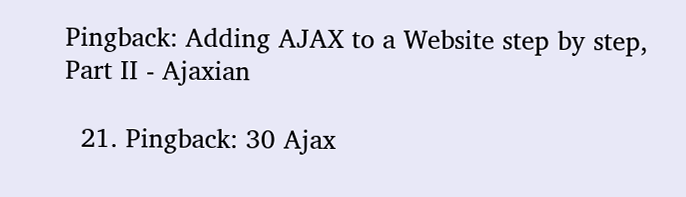Pingback: Adding AJAX to a Website step by step, Part II - Ajaxian

  21. Pingback: 30 Ajax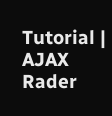Tutorial | AJAX Rader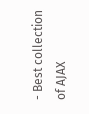- Best collection of AJAX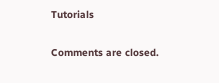Tutorials

Comments are closed.